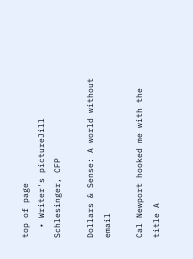top of page
  • Writer's pictureJill Schlesinger, CFP

Dollars & Sense: A world without email

Cal Newport hooked me with the title A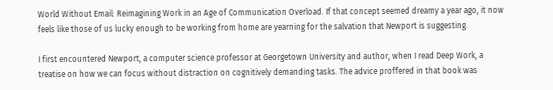World Without Email: Reimagining Work in an Age of Communication Overload. If that concept seemed dreamy a year ago, it now feels like those of us lucky enough to be working from home are yearning for the salvation that Newport is suggesting.

I first encountered Newport, a computer science professor at Georgetown University and author, when I read Deep Work, a treatise on how we can focus without distraction on cognitively demanding tasks. The advice proffered in that book was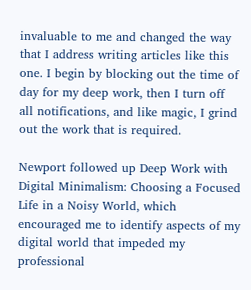invaluable to me and changed the way that I address writing articles like this one. I begin by blocking out the time of day for my deep work, then I turn off all notifications, and like magic, I grind out the work that is required.

Newport followed up Deep Work with Digital Minimalism: Choosing a Focused Life in a Noisy World, which encouraged me to identify aspects of my digital world that impeded my professional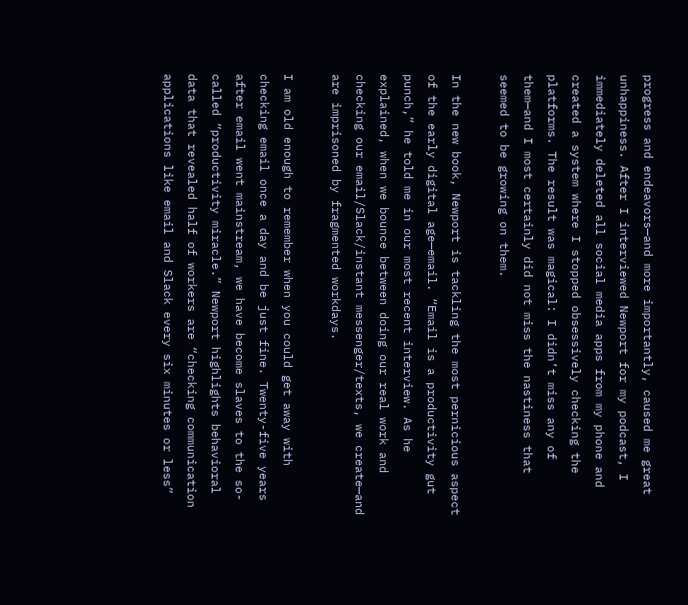progress and endeavors—and more importantly, caused me great unhappiness. After I interviewed Newport for my podcast, I immediately deleted all social media apps from my phone and created a system where I stopped obsessively checking the platforms. The result was magical: I didn’t miss any of them—and I most certainly did not miss the nastiness that seemed to be growing on them.

In the new book, Newport is tackling the most pernicious aspect of the early digital age—email. “Email is a productivity gut punch,” he told me in our most recent interview. As he explained, when we bounce between doing our real work and checking our email/Slack/instant messenger/texts, we create—and are imprisoned by fragmented workdays.

I am old enough to remember when you could get away with checking email once a day and be just fine. Twenty-five years after email went mainstream, we have become slaves to the so-called “productivity miracle.” Newport highlights behavioral data that revealed half of workers are “checking communication applications like email and Slack every six minutes or less”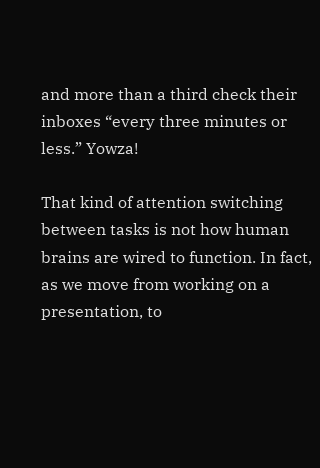and more than a third check their inboxes “every three minutes or less.” Yowza!

That kind of attention switching between tasks is not how human brains are wired to function. In fact, as we move from working on a presentation, to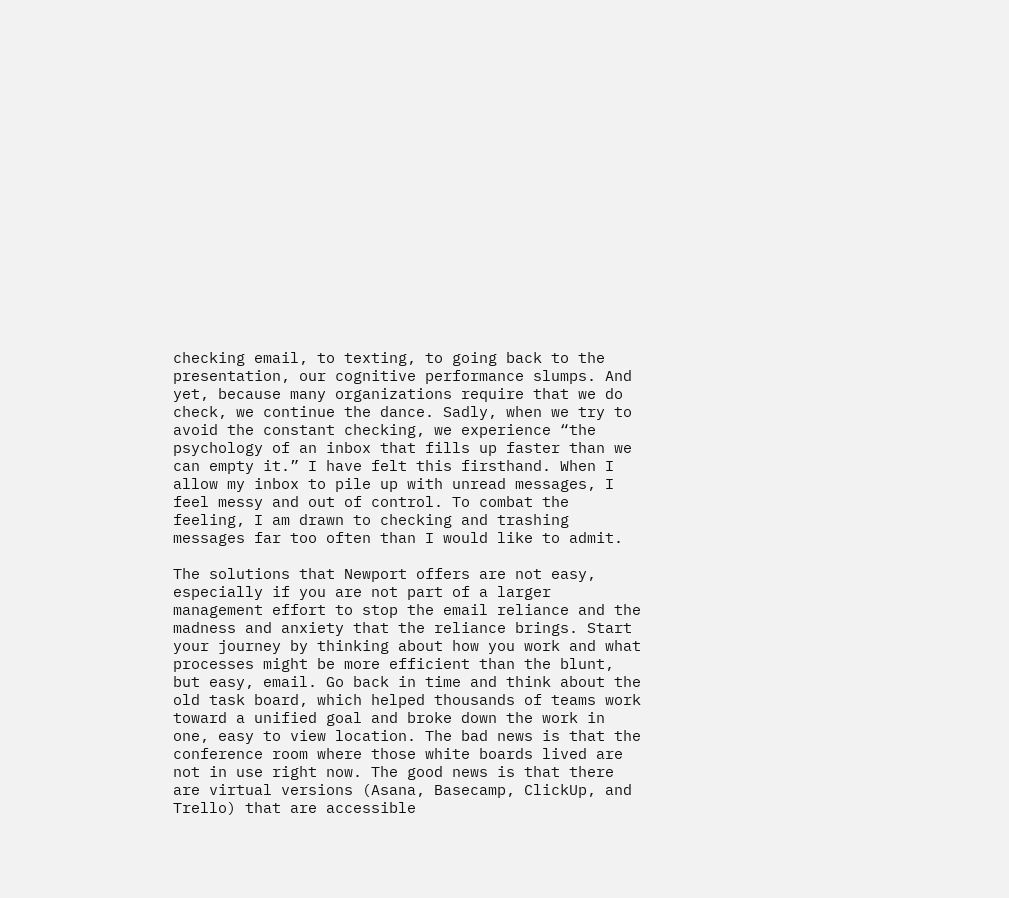checking email, to texting, to going back to the presentation, our cognitive performance slumps. And yet, because many organizations require that we do check, we continue the dance. Sadly, when we try to avoid the constant checking, we experience “the psychology of an inbox that fills up faster than we can empty it.” I have felt this firsthand. When I allow my inbox to pile up with unread messages, I feel messy and out of control. To combat the feeling, I am drawn to checking and trashing messages far too often than I would like to admit.

The solutions that Newport offers are not easy, especially if you are not part of a larger management effort to stop the email reliance and the madness and anxiety that the reliance brings. Start your journey by thinking about how you work and what processes might be more efficient than the blunt, but easy, email. Go back in time and think about the old task board, which helped thousands of teams work toward a unified goal and broke down the work in one, easy to view location. The bad news is that the conference room where those white boards lived are not in use right now. The good news is that there are virtual versions (Asana, Basecamp, ClickUp, and Trello) that are accessible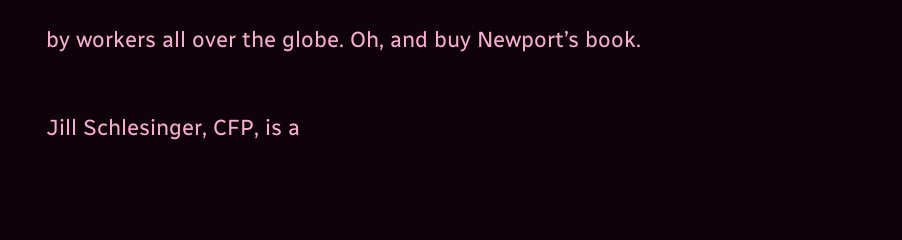by workers all over the globe. Oh, and buy Newport’s book.

Jill Schlesinger, CFP, is a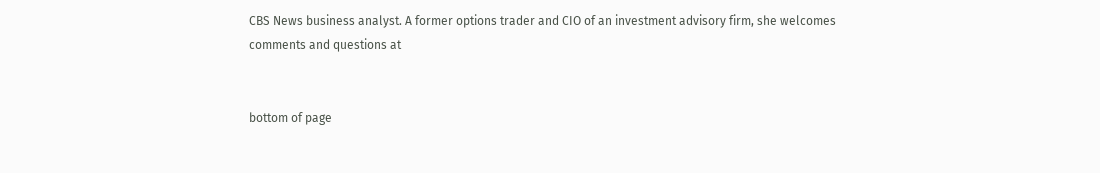CBS News business analyst. A former options trader and CIO of an investment advisory firm, she welcomes comments and questions at


bottom of page